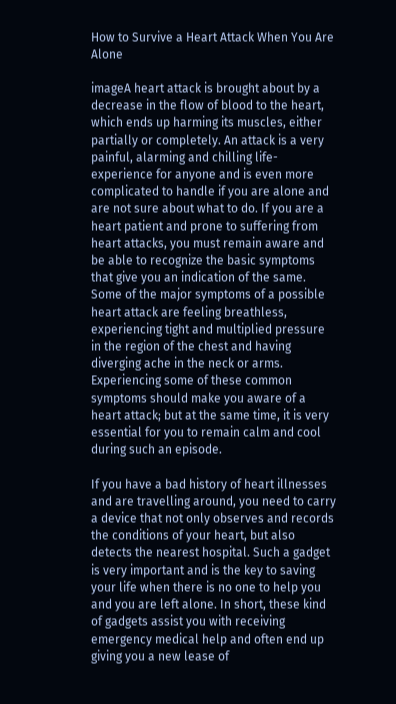How to Survive a Heart Attack When You Are Alone

imageA heart attack is brought about by a decrease in the flow of blood to the heart, which ends up harming its muscles, either partially or completely. An attack is a very painful, alarming and chilling life-experience for anyone and is even more complicated to handle if you are alone and are not sure about what to do. If you are a heart patient and prone to suffering from heart attacks, you must remain aware and be able to recognize the basic symptoms that give you an indication of the same. Some of the major symptoms of a possible heart attack are feeling breathless, experiencing tight and multiplied pressure in the region of the chest and having diverging ache in the neck or arms. Experiencing some of these common symptoms should make you aware of a heart attack; but at the same time, it is very essential for you to remain calm and cool during such an episode.

If you have a bad history of heart illnesses and are travelling around, you need to carry a device that not only observes and records the conditions of your heart, but also detects the nearest hospital. Such a gadget is very important and is the key to saving your life when there is no one to help you and you are left alone. In short, these kind of gadgets assist you with receiving emergency medical help and often end up giving you a new lease of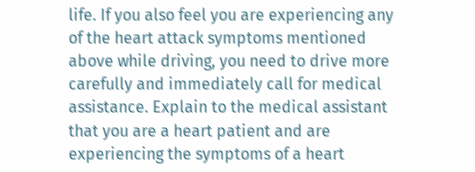life. If you also feel you are experiencing any of the heart attack symptoms mentioned above while driving, you need to drive more carefully and immediately call for medical assistance. Explain to the medical assistant that you are a heart patient and are experiencing the symptoms of a heart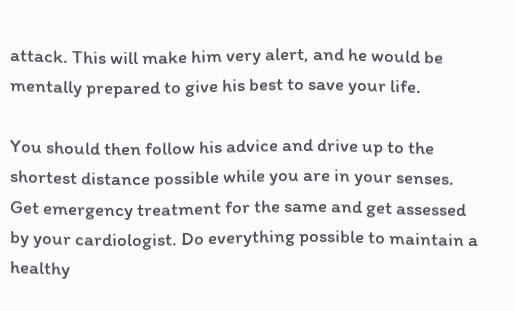attack. This will make him very alert, and he would be mentally prepared to give his best to save your life.

You should then follow his advice and drive up to the shortest distance possible while you are in your senses. Get emergency treatment for the same and get assessed by your cardiologist. Do everything possible to maintain a healthy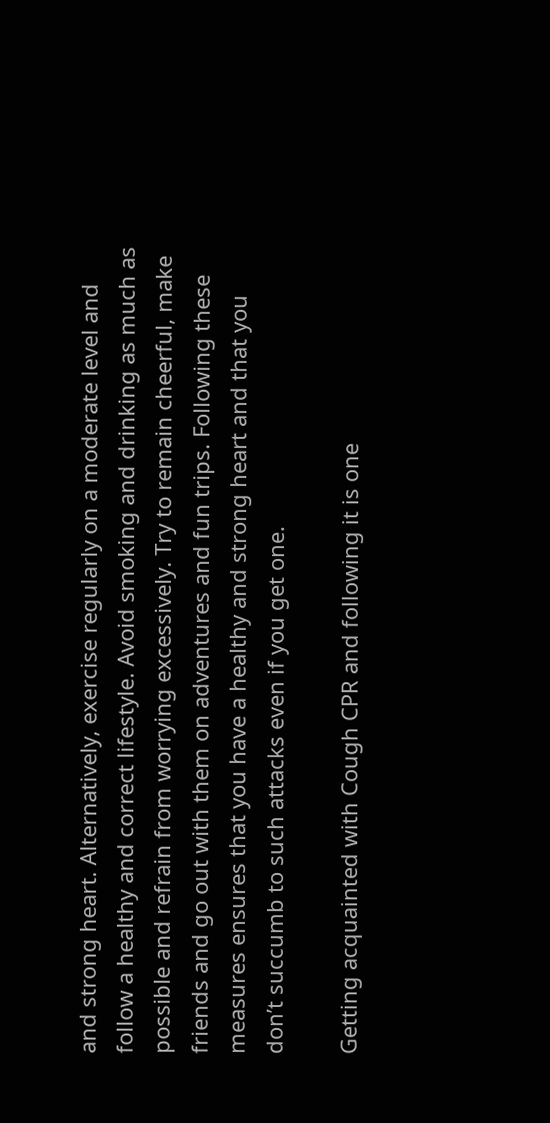and strong heart. Alternatively, exercise regularly on a moderate level and follow a healthy and correct lifestyle. Avoid smoking and drinking as much as possible and refrain from worrying excessively. Try to remain cheerful, make friends and go out with them on adventures and fun trips. Following these measures ensures that you have a healthy and strong heart and that you don’t succumb to such attacks even if you get one.

Getting acquainted with Cough CPR and following it is one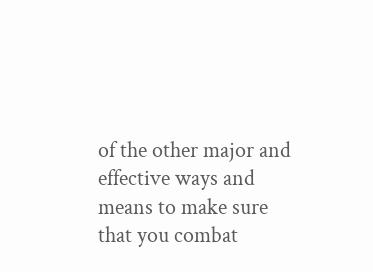of the other major and effective ways and means to make sure that you combat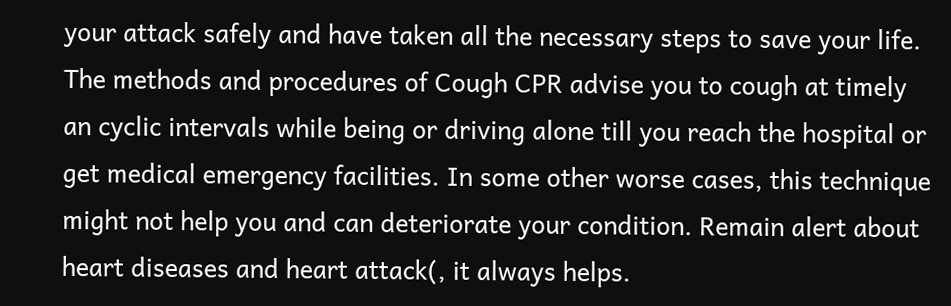your attack safely and have taken all the necessary steps to save your life. The methods and procedures of Cough CPR advise you to cough at timely an cyclic intervals while being or driving alone till you reach the hospital or get medical emergency facilities. In some other worse cases, this technique might not help you and can deteriorate your condition. Remain alert about heart diseases and heart attack(, it always helps.